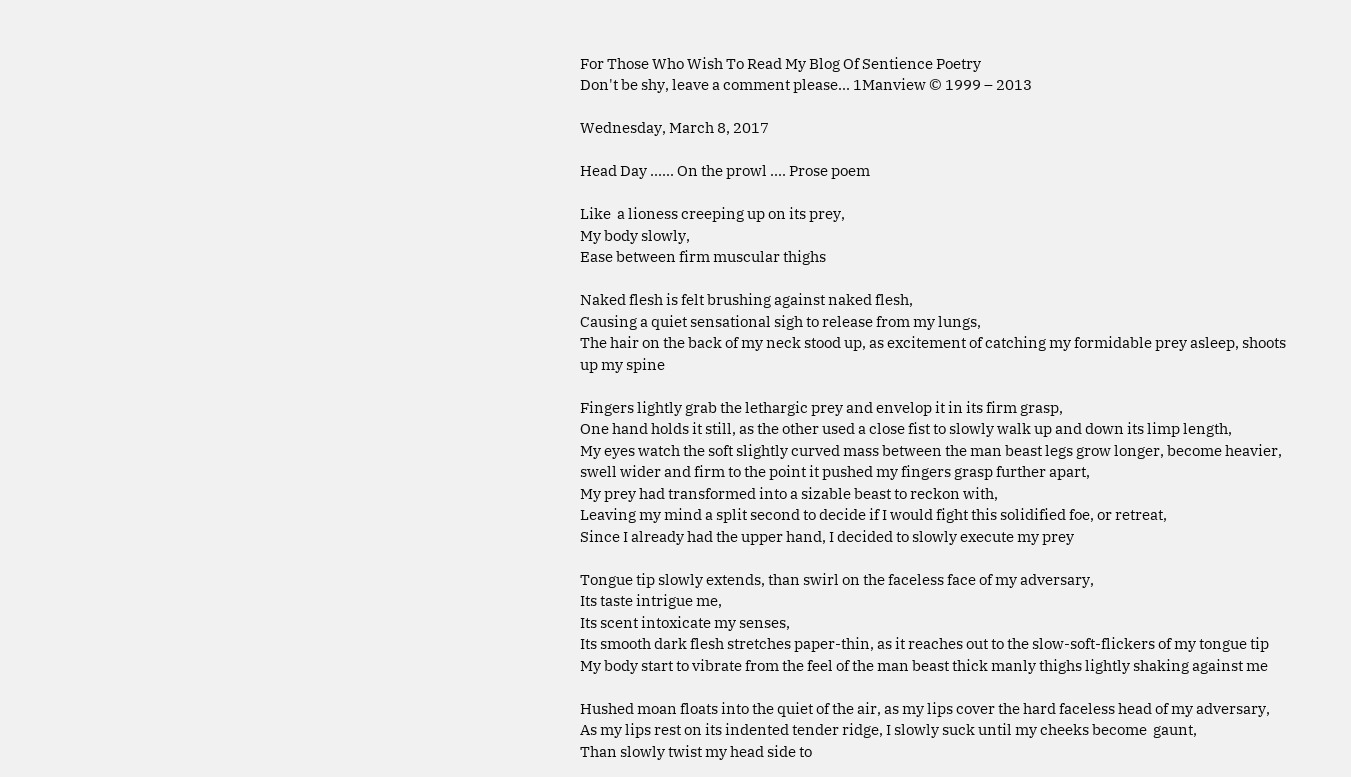For Those Who Wish To Read My Blog Of Sentience Poetry
Don't be shy, leave a comment please... 1Manview © 1999 – 2013

Wednesday, March 8, 2017

Head Day ...... On the prowl .... Prose poem

Like  a lioness creeping up on its prey,
My body slowly,
Ease between firm muscular thighs

Naked flesh is felt brushing against naked flesh,
Causing a quiet sensational sigh to release from my lungs,
The hair on the back of my neck stood up, as excitement of catching my formidable prey asleep, shoots up my spine

Fingers lightly grab the lethargic prey and envelop it in its firm grasp,
One hand holds it still, as the other used a close fist to slowly walk up and down its limp length,
My eyes watch the soft slightly curved mass between the man beast legs grow longer, become heavier, swell wider and firm to the point it pushed my fingers grasp further apart,
My prey had transformed into a sizable beast to reckon with,
Leaving my mind a split second to decide if I would fight this solidified foe, or retreat,
Since I already had the upper hand, I decided to slowly execute my prey

Tongue tip slowly extends, than swirl on the faceless face of my adversary,
Its taste intrigue me,
Its scent intoxicate my senses,
Its smooth dark flesh stretches paper-thin, as it reaches out to the slow-soft-flickers of my tongue tip
My body start to vibrate from the feel of the man beast thick manly thighs lightly shaking against me

Hushed moan floats into the quiet of the air, as my lips cover the hard faceless head of my adversary,
As my lips rest on its indented tender ridge, I slowly suck until my cheeks become  gaunt,
Than slowly twist my head side to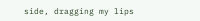side, dragging my lips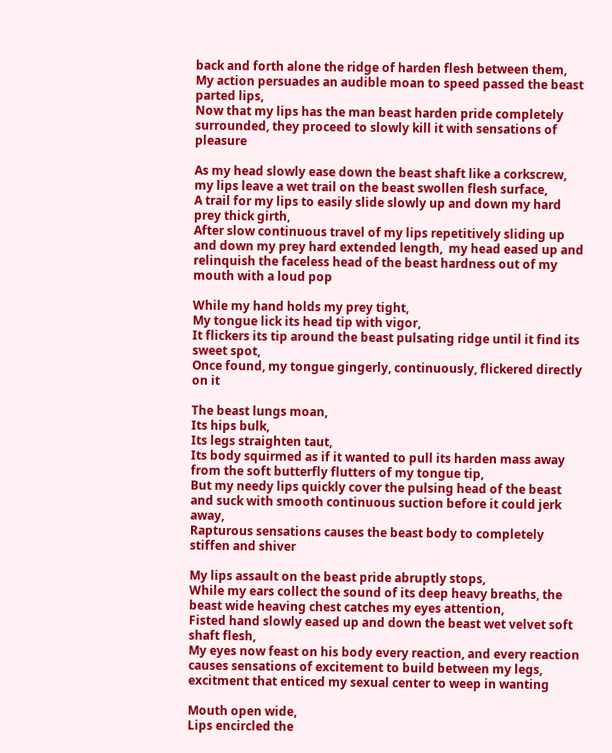back and forth alone the ridge of harden flesh between them,
My action persuades an audible moan to speed passed the beast parted lips,
Now that my lips has the man beast harden pride completely surrounded, they proceed to slowly kill it with sensations of pleasure

As my head slowly ease down the beast shaft like a corkscrew, my lips leave a wet trail on the beast swollen flesh surface,
A trail for my lips to easily slide slowly up and down my hard prey thick girth,
After slow continuous travel of my lips repetitively sliding up and down my prey hard extended length,  my head eased up and relinquish the faceless head of the beast hardness out of my mouth with a loud pop

While my hand holds my prey tight,
My tongue lick its head tip with vigor,
It flickers its tip around the beast pulsating ridge until it find its sweet spot,
Once found, my tongue gingerly, continuously, flickered directly on it

The beast lungs moan,
Its hips bulk,
Its legs straighten taut,
Its body squirmed as if it wanted to pull its harden mass away from the soft butterfly flutters of my tongue tip,
But my needy lips quickly cover the pulsing head of the beast and suck with smooth continuous suction before it could jerk away,
Rapturous sensations causes the beast body to completely stiffen and shiver

My lips assault on the beast pride abruptly stops,
While my ears collect the sound of its deep heavy breaths, the beast wide heaving chest catches my eyes attention,
Fisted hand slowly eased up and down the beast wet velvet soft shaft flesh,
My eyes now feast on his body every reaction, and every reaction causes sensations of excitement to build between my legs, excitment that enticed my sexual center to weep in wanting

Mouth open wide,
Lips encircled the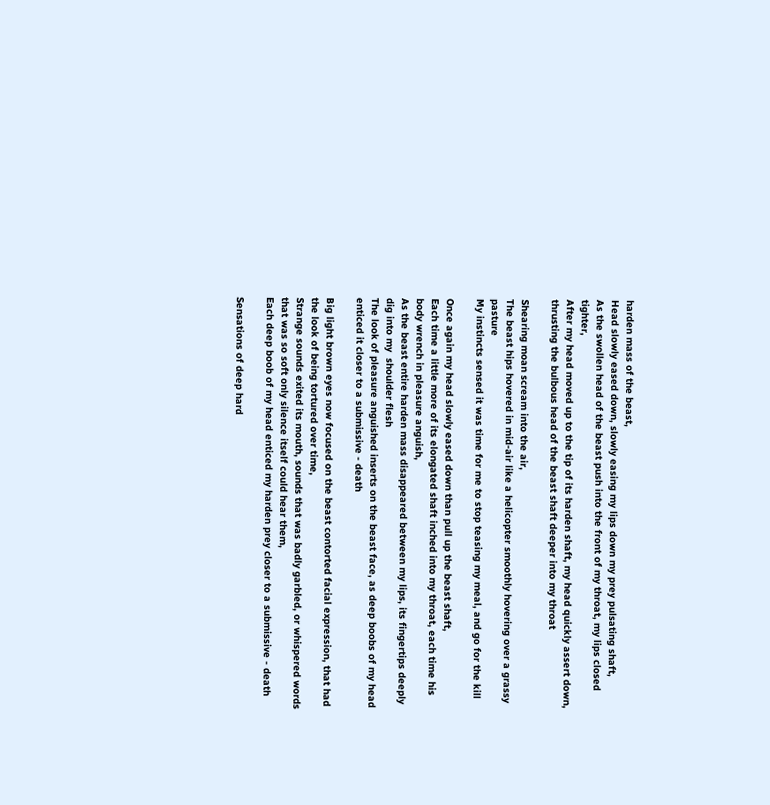harden mass of the beast,
Head slowly eased down, slowly easing my lips down my prey pulsating shaft,
As the swollen head of the beast push into the front of my throat, my lips closed tighter,
After my head moved up to the tip of its harden shaft, my head quickly assert down, thrusting the bulbous head of the beast shaft deeper into my throat

Shearing moan scream into the air,
The beast hips hovered in mid-air like a helicopter smoothly hovering over a grassy pasture
My instincts sensed it was time for me to stop teasing my meal, and go for the kill

Once again my head slowly eased down than pull up the beast shaft,
Each time a little more of its elongated shaft inched into my throat, each time his body wrench in pleasure anguish,
As the beast entire harden mass disappeared between my lips, its fingertips deeply dig into my  shoulder flesh
The look of pleasure anguished inserts on the beast face, as deep boobs of my head enticed it closer to a submissive - death

Big light brown eyes now focused on the beast contorted facial expression, that had the look of being tortured over time,
Strange sounds exited its mouth, sounds that was badly garbled, or whispered words that was so soft only silence itself could hear them,
Each deep boob of my head enticed my harden prey closer to a submissive - death

Sensations of deep hard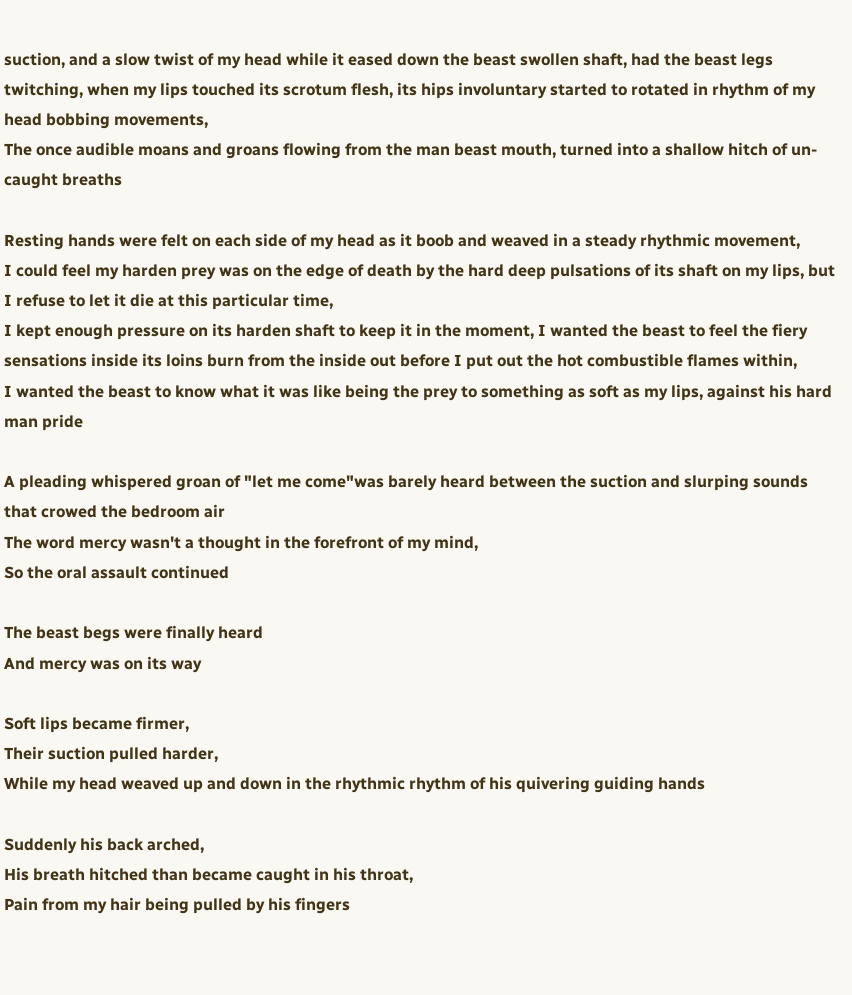suction, and a slow twist of my head while it eased down the beast swollen shaft, had the beast legs twitching, when my lips touched its scrotum flesh, its hips involuntary started to rotated in rhythm of my head bobbing movements,
The once audible moans and groans flowing from the man beast mouth, turned into a shallow hitch of un-caught breaths

Resting hands were felt on each side of my head as it boob and weaved in a steady rhythmic movement,
I could feel my harden prey was on the edge of death by the hard deep pulsations of its shaft on my lips, but I refuse to let it die at this particular time,
I kept enough pressure on its harden shaft to keep it in the moment, I wanted the beast to feel the fiery sensations inside its loins burn from the inside out before I put out the hot combustible flames within,
I wanted the beast to know what it was like being the prey to something as soft as my lips, against his hard man pride

A pleading whispered groan of "let me come"was barely heard between the suction and slurping sounds that crowed the bedroom air
The word mercy wasn't a thought in the forefront of my mind,
So the oral assault continued

The beast begs were finally heard
And mercy was on its way

Soft lips became firmer,
Their suction pulled harder,
While my head weaved up and down in the rhythmic rhythm of his quivering guiding hands

Suddenly his back arched,
His breath hitched than became caught in his throat,
Pain from my hair being pulled by his fingers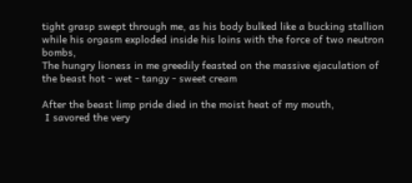tight grasp swept through me, as his body bulked like a bucking stallion while his orgasm exploded inside his loins with the force of two neutron bombs,
The hungry lioness in me greedily feasted on the massive ejaculation of the beast hot - wet - tangy - sweet cream

After the beast limp pride died in the moist heat of my mouth,
 I savored the very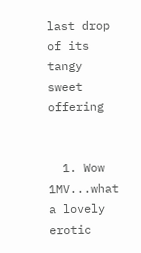last drop of its tangy sweet offering


  1. Wow 1MV...what a lovely erotic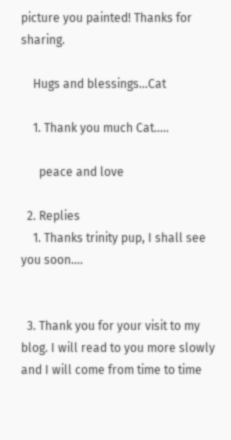picture you painted! Thanks for sharing.

    Hugs and blessings...Cat

    1. Thank you much Cat.....

      peace and love

  2. Replies
    1. Thanks trinity pup, I shall see you soon....


  3. Thank you for your visit to my blog. I will read to you more slowly and I will come from time to time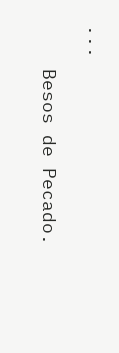...

    Besos de Pecado.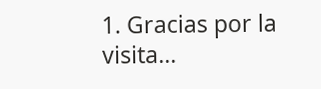1. Gracias por la visita...